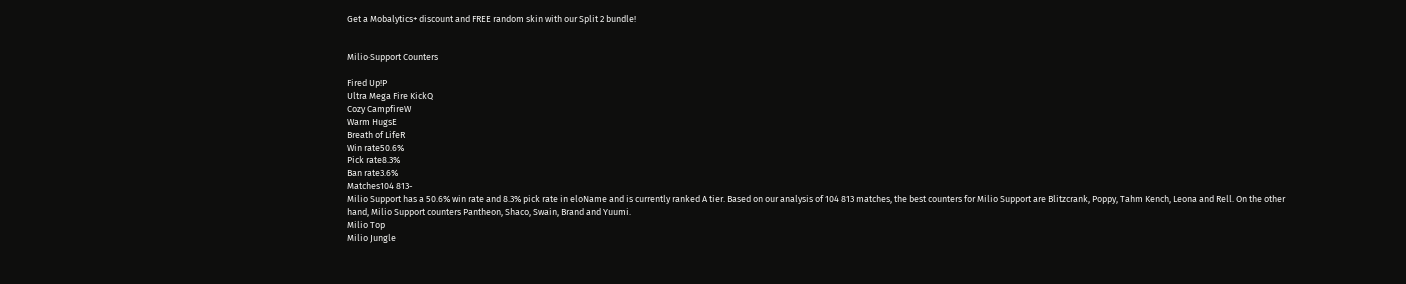Get a Mobalytics+ discount and FREE random skin with our Split 2 bundle!


Milio·Support Counters

Fired Up!P
Ultra Mega Fire KickQ
Cozy CampfireW
Warm HugsE
Breath of LifeR
Win rate50.6%
Pick rate8.3%
Ban rate3.6%
Matches104 813-
Milio Support has a 50.6% win rate and 8.3% pick rate in eloName and is currently ranked A tier. Based on our analysis of 104 813 matches, the best counters for Milio Support are Blitzcrank, Poppy, Tahm Kench, Leona and Rell. On the other hand, Milio Support counters Pantheon, Shaco, Swain, Brand and Yuumi.
Milio Top
Milio Jungle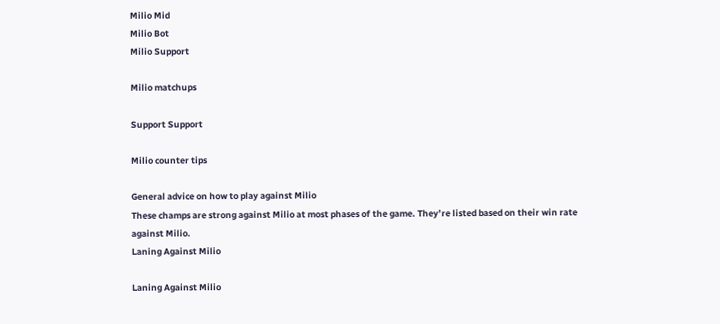Milio Mid
Milio Bot
Milio Support

Milio matchups

Support Support

Milio counter tips

General advice on how to play against Milio
These champs are strong against Milio at most phases of the game. They’re listed based on their win rate against Milio.
Laning Against Milio

Laning Against Milio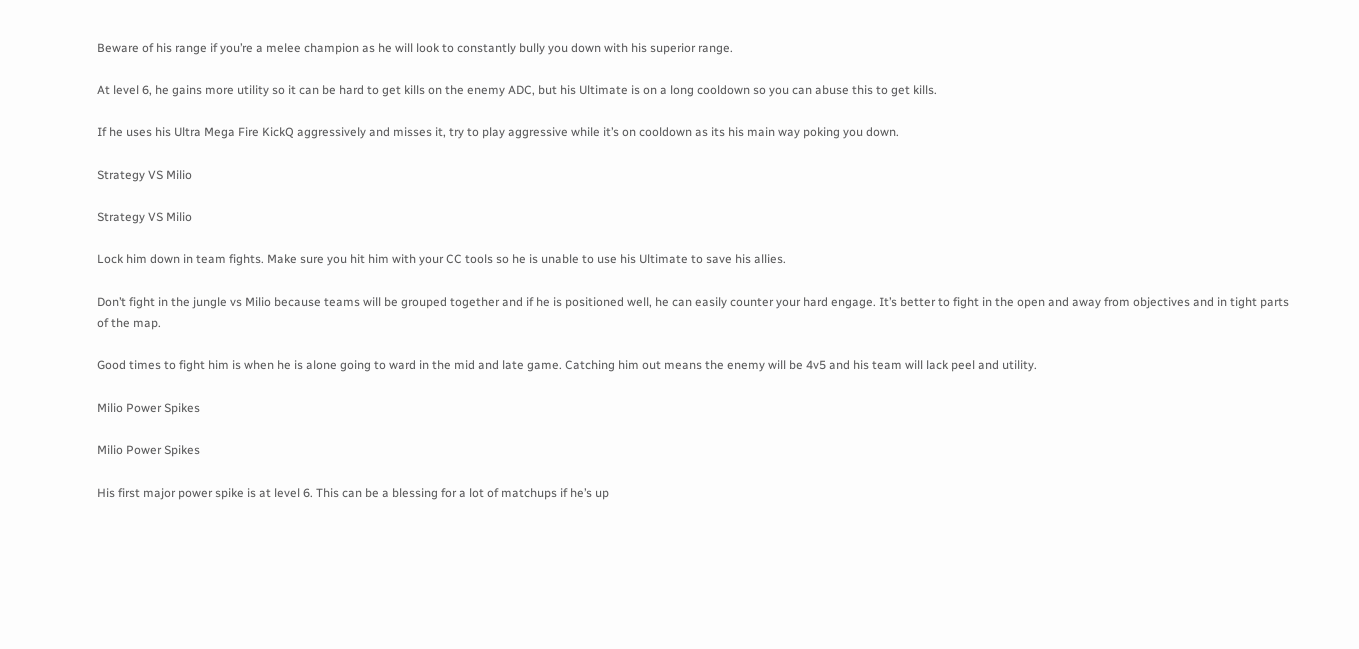Beware of his range if you’re a melee champion as he will look to constantly bully you down with his superior range.

At level 6, he gains more utility so it can be hard to get kills on the enemy ADC, but his Ultimate is on a long cooldown so you can abuse this to get kills.

If he uses his Ultra Mega Fire KickQ aggressively and misses it, try to play aggressive while it’s on cooldown as its his main way poking you down.

Strategy VS Milio

Strategy VS Milio

Lock him down in team fights. Make sure you hit him with your CC tools so he is unable to use his Ultimate to save his allies.

Don’t fight in the jungle vs Milio because teams will be grouped together and if he is positioned well, he can easily counter your hard engage. It’s better to fight in the open and away from objectives and in tight parts of the map.

Good times to fight him is when he is alone going to ward in the mid and late game. Catching him out means the enemy will be 4v5 and his team will lack peel and utility.

Milio Power Spikes

Milio Power Spikes

His first major power spike is at level 6. This can be a blessing for a lot of matchups if he’s up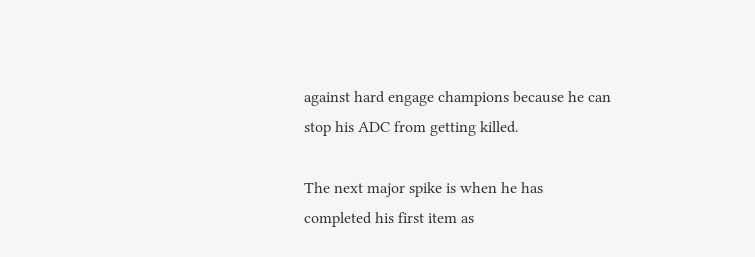against hard engage champions because he can stop his ADC from getting killed.

The next major spike is when he has completed his first item as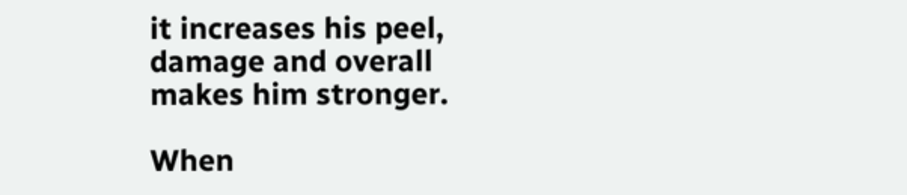it increases his peel, damage and overall makes him stronger.

When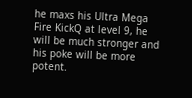he maxs his Ultra Mega Fire KickQ at level 9, he will be much stronger and his poke will be more potent.